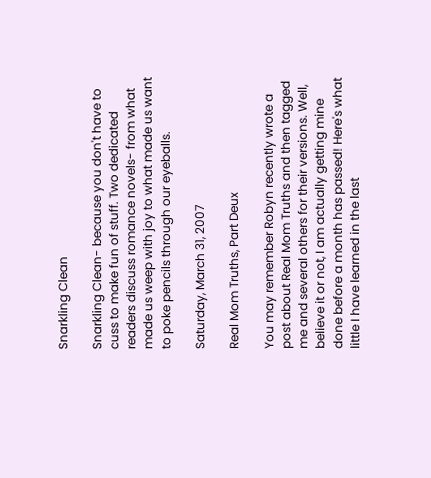Snarkling Clean

Snarkling Clean- because you don't have to cuss to make fun of stuff. Two dedicated readers discuss romance novels- from what made us weep with joy to what made us want to poke pencils through our eyeballs.

Saturday, March 31, 2007

Real Mom Truths, Part Deux

You may remember Robyn recently wrote a post about Real Mom Truths and then tagged me and several others for their versions. Well, believe it or not, I am actually getting mine done before a month has passed! Here's what little I have learned in the last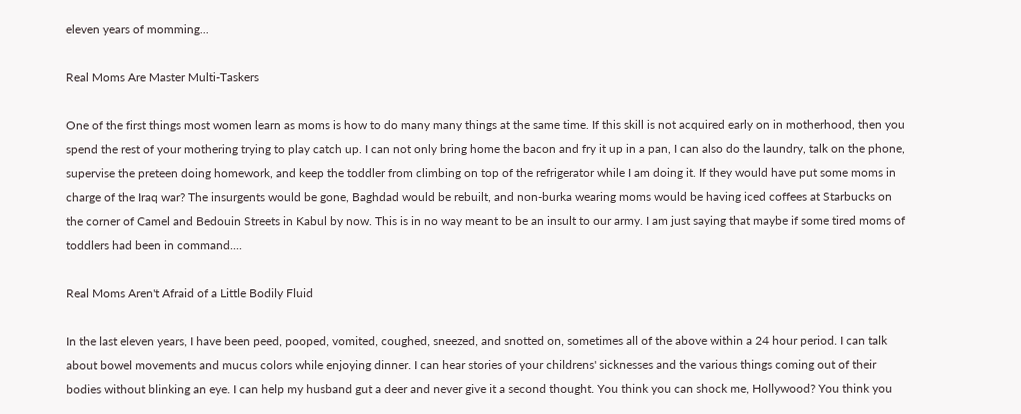eleven years of momming...

Real Moms Are Master Multi-Taskers

One of the first things most women learn as moms is how to do many many things at the same time. If this skill is not acquired early on in motherhood, then you spend the rest of your mothering trying to play catch up. I can not only bring home the bacon and fry it up in a pan, I can also do the laundry, talk on the phone, supervise the preteen doing homework, and keep the toddler from climbing on top of the refrigerator while I am doing it. If they would have put some moms in charge of the Iraq war? The insurgents would be gone, Baghdad would be rebuilt, and non-burka wearing moms would be having iced coffees at Starbucks on the corner of Camel and Bedouin Streets in Kabul by now. This is in no way meant to be an insult to our army. I am just saying that maybe if some tired moms of toddlers had been in command....

Real Moms Aren't Afraid of a Little Bodily Fluid

In the last eleven years, I have been peed, pooped, vomited, coughed, sneezed, and snotted on, sometimes all of the above within a 24 hour period. I can talk about bowel movements and mucus colors while enjoying dinner. I can hear stories of your childrens' sicknesses and the various things coming out of their bodies without blinking an eye. I can help my husband gut a deer and never give it a second thought. You think you can shock me, Hollywood? You think you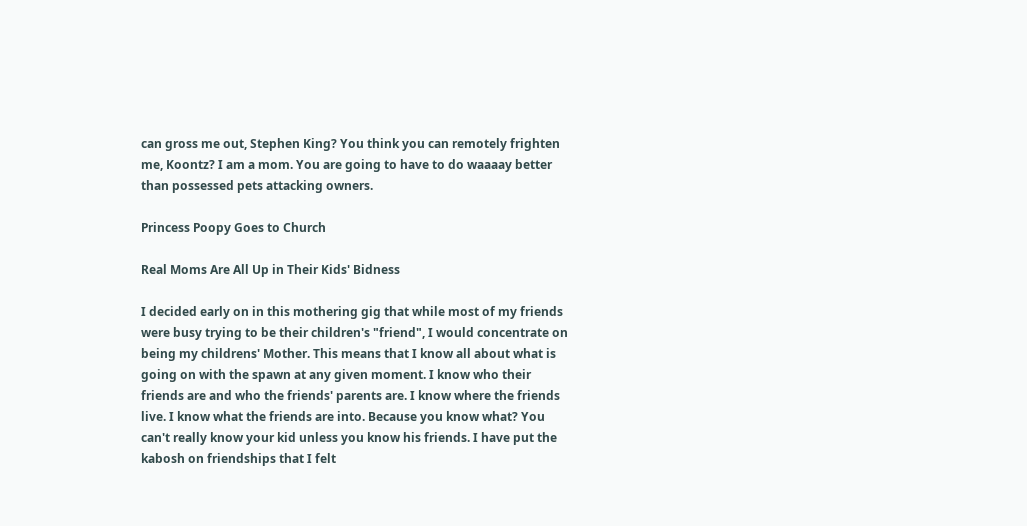can gross me out, Stephen King? You think you can remotely frighten me, Koontz? I am a mom. You are going to have to do waaaay better than possessed pets attacking owners.

Princess Poopy Goes to Church

Real Moms Are All Up in Their Kids' Bidness

I decided early on in this mothering gig that while most of my friends were busy trying to be their children's "friend", I would concentrate on being my childrens' Mother. This means that I know all about what is going on with the spawn at any given moment. I know who their friends are and who the friends' parents are. I know where the friends live. I know what the friends are into. Because you know what? You can't really know your kid unless you know his friends. I have put the kabosh on friendships that I felt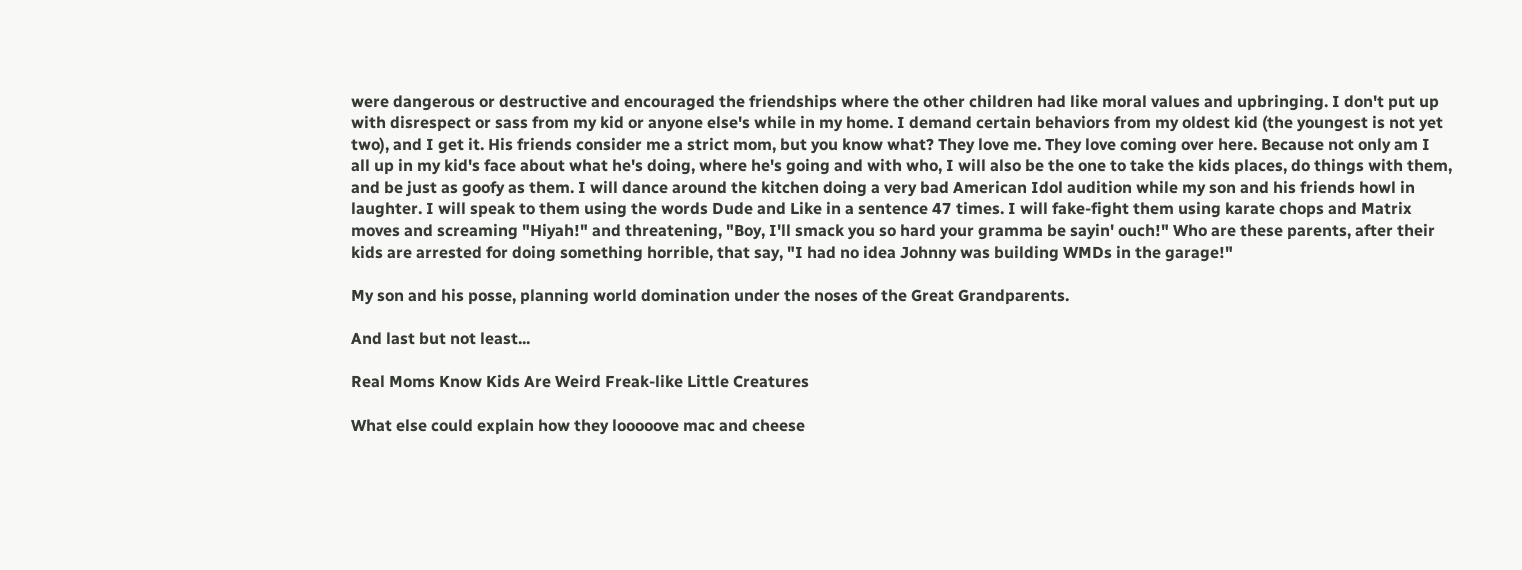were dangerous or destructive and encouraged the friendships where the other children had like moral values and upbringing. I don't put up with disrespect or sass from my kid or anyone else's while in my home. I demand certain behaviors from my oldest kid (the youngest is not yet two), and I get it. His friends consider me a strict mom, but you know what? They love me. They love coming over here. Because not only am I all up in my kid's face about what he's doing, where he's going and with who, I will also be the one to take the kids places, do things with them, and be just as goofy as them. I will dance around the kitchen doing a very bad American Idol audition while my son and his friends howl in laughter. I will speak to them using the words Dude and Like in a sentence 47 times. I will fake-fight them using karate chops and Matrix moves and screaming "Hiyah!" and threatening, "Boy, I'll smack you so hard your gramma be sayin' ouch!" Who are these parents, after their kids are arrested for doing something horrible, that say, "I had no idea Johnny was building WMDs in the garage!"

My son and his posse, planning world domination under the noses of the Great Grandparents.

And last but not least...

Real Moms Know Kids Are Weird Freak-like Little Creatures

What else could explain how they looooove mac and cheese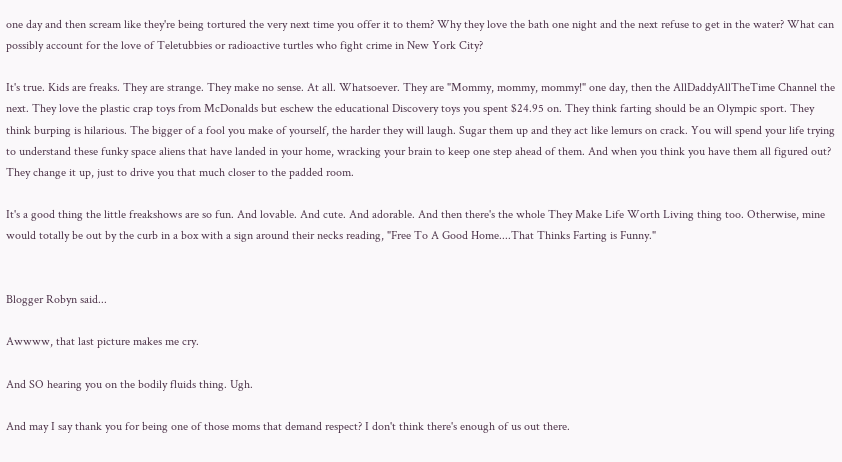one day and then scream like they're being tortured the very next time you offer it to them? Why they love the bath one night and the next refuse to get in the water? What can possibly account for the love of Teletubbies or radioactive turtles who fight crime in New York City?

It's true. Kids are freaks. They are strange. They make no sense. At all. Whatsoever. They are "Mommy, mommy, mommy!" one day, then the AllDaddyAllTheTime Channel the next. They love the plastic crap toys from McDonalds but eschew the educational Discovery toys you spent $24.95 on. They think farting should be an Olympic sport. They think burping is hilarious. The bigger of a fool you make of yourself, the harder they will laugh. Sugar them up and they act like lemurs on crack. You will spend your life trying to understand these funky space aliens that have landed in your home, wracking your brain to keep one step ahead of them. And when you think you have them all figured out? They change it up, just to drive you that much closer to the padded room.

It's a good thing the little freakshows are so fun. And lovable. And cute. And adorable. And then there's the whole They Make Life Worth Living thing too. Otherwise, mine would totally be out by the curb in a box with a sign around their necks reading, "Free To A Good Home....That Thinks Farting is Funny."


Blogger Robyn said...

Awwww, that last picture makes me cry.

And SO hearing you on the bodily fluids thing. Ugh.

And may I say thank you for being one of those moms that demand respect? I don't think there's enough of us out there.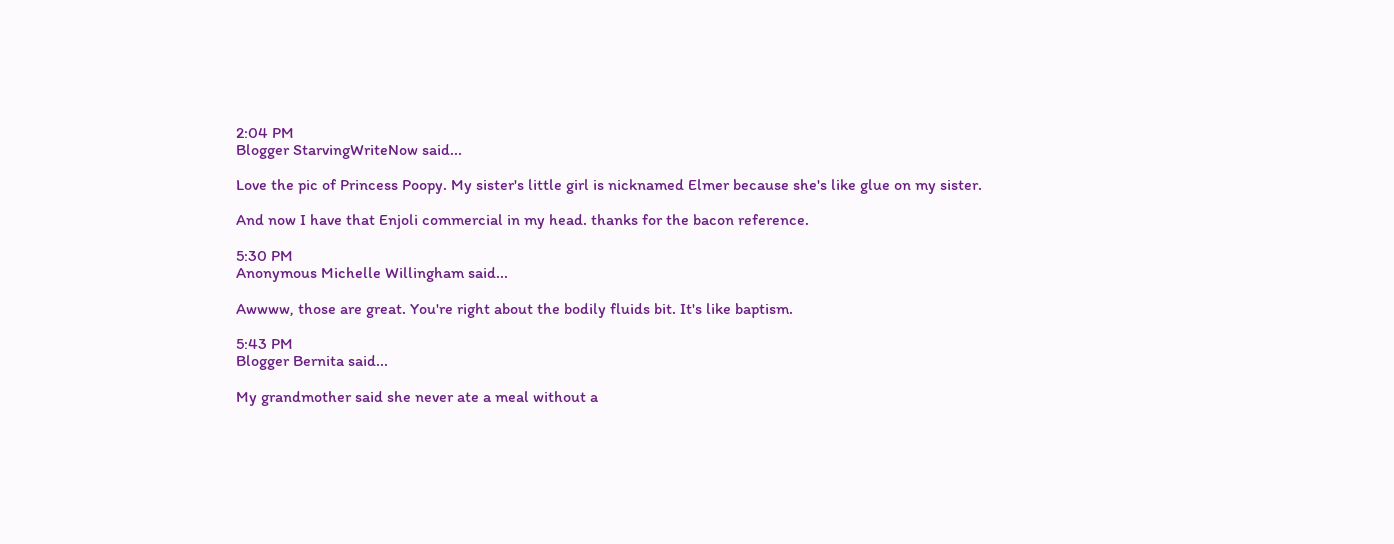2:04 PM
Blogger StarvingWriteNow said...

Love the pic of Princess Poopy. My sister's little girl is nicknamed Elmer because she's like glue on my sister.

And now I have that Enjoli commercial in my head. thanks for the bacon reference.

5:30 PM
Anonymous Michelle Willingham said...

Awwww, those are great. You're right about the bodily fluids bit. It's like baptism.

5:43 PM
Blogger Bernita said...

My grandmother said she never ate a meal without a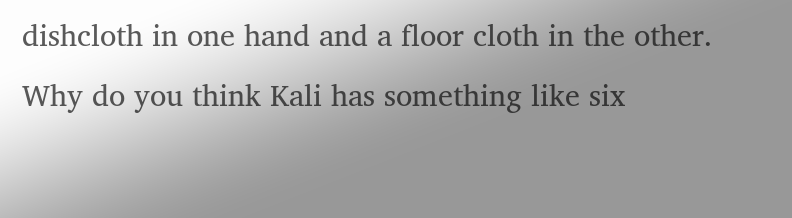dishcloth in one hand and a floor cloth in the other.
Why do you think Kali has something like six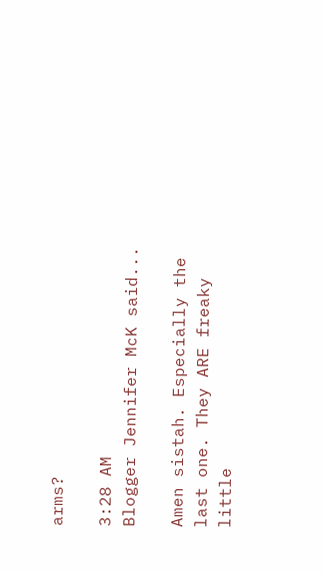arms?

3:28 AM
Blogger Jennifer McK said...

Amen sistah. Especially the last one. They ARE freaky little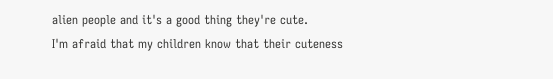alien people and it's a good thing they're cute.
I'm afraid that my children know that their cuteness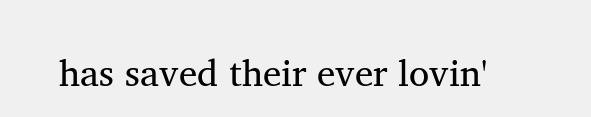has saved their ever lovin'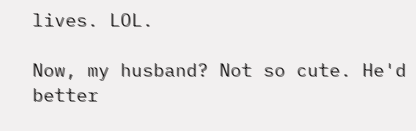lives. LOL.

Now, my husband? Not so cute. He'd better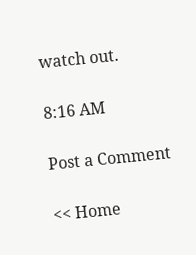watch out.

8:16 AM

Post a Comment

<< Home